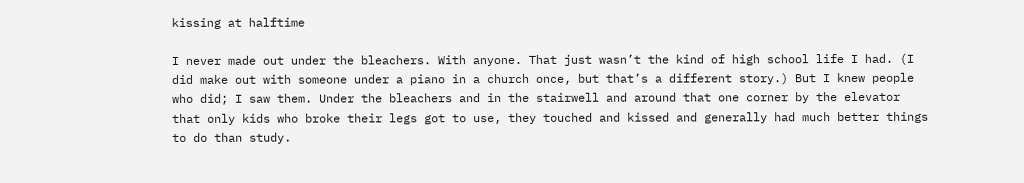kissing at halftime

I never made out under the bleachers. With anyone. That just wasn’t the kind of high school life I had. (I did make out with someone under a piano in a church once, but that’s a different story.) But I knew people who did; I saw them. Under the bleachers and in the stairwell and around that one corner by the elevator that only kids who broke their legs got to use, they touched and kissed and generally had much better things to do than study.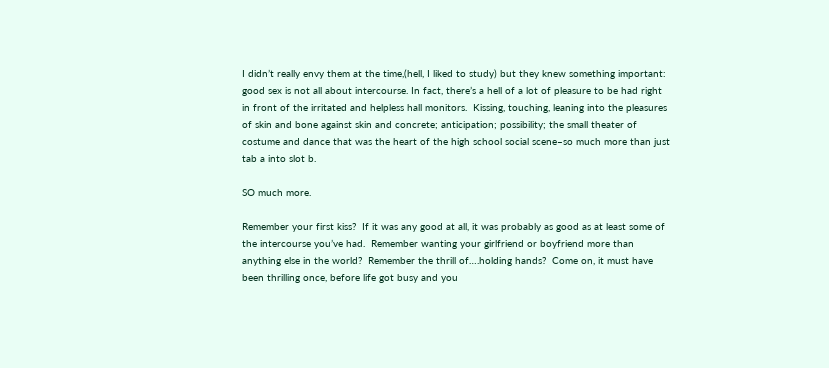I didn’t really envy them at the time,(hell, I liked to study) but they knew something important: good sex is not all about intercourse. In fact, there’s a hell of a lot of pleasure to be had right in front of the irritated and helpless hall monitors.  Kissing, touching, leaning into the pleasures of skin and bone against skin and concrete; anticipation; possibility; the small theater of costume and dance that was the heart of the high school social scene–so much more than just tab a into slot b.

SO much more.

Remember your first kiss?  If it was any good at all, it was probably as good as at least some of the intercourse you’ve had.  Remember wanting your girlfriend or boyfriend more than anything else in the world?  Remember the thrill of….holding hands?  Come on, it must have been thrilling once, before life got busy and you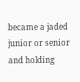became a jaded junior or senior and holding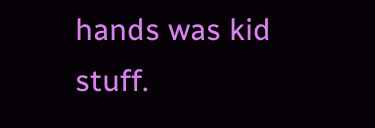hands was kid stuff.